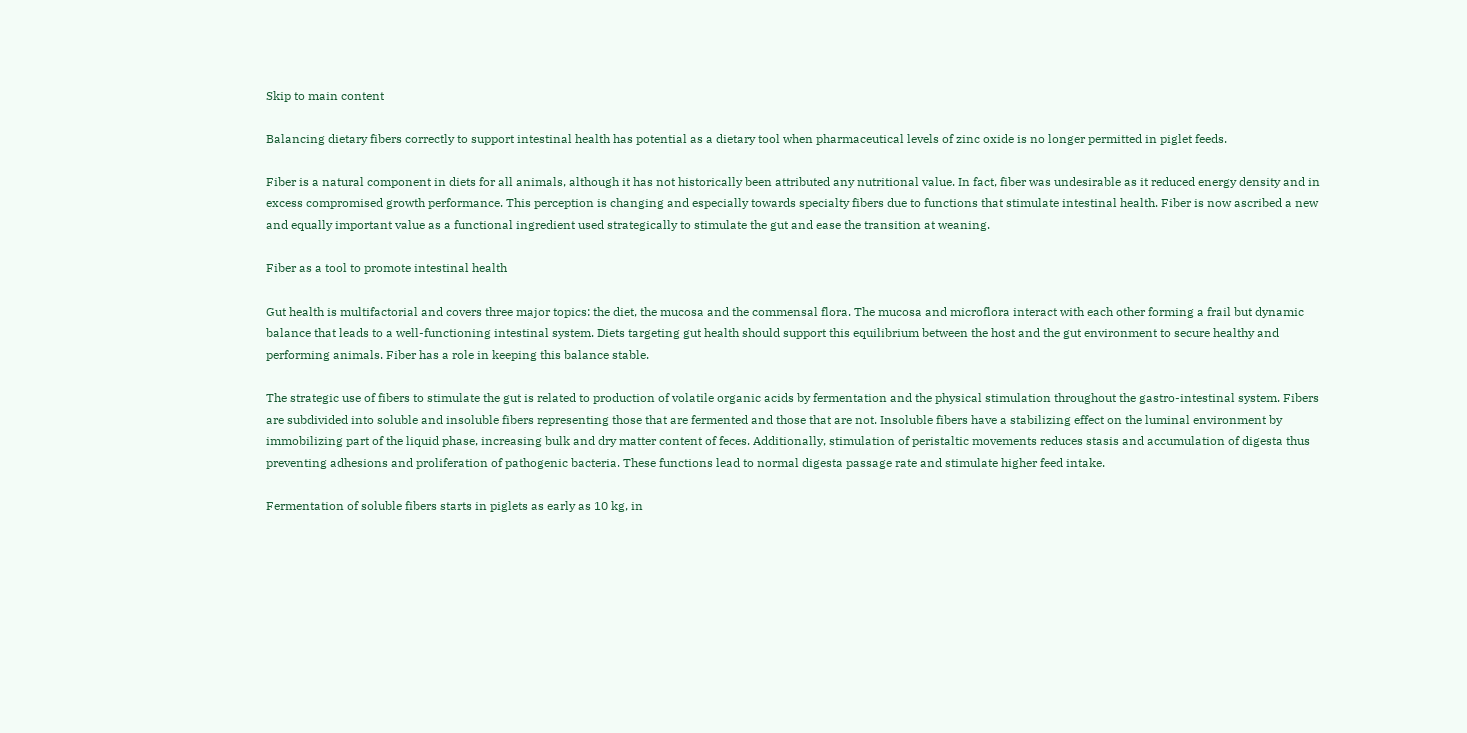Skip to main content

Balancing dietary fibers correctly to support intestinal health has potential as a dietary tool when pharmaceutical levels of zinc oxide is no longer permitted in piglet feeds.

Fiber is a natural component in diets for all animals, although it has not historically been attributed any nutritional value. In fact, fiber was undesirable as it reduced energy density and in excess compromised growth performance. This perception is changing and especially towards specialty fibers due to functions that stimulate intestinal health. Fiber is now ascribed a new and equally important value as a functional ingredient used strategically to stimulate the gut and ease the transition at weaning.

Fiber as a tool to promote intestinal health

Gut health is multifactorial and covers three major topics: the diet, the mucosa and the commensal flora. The mucosa and microflora interact with each other forming a frail but dynamic balance that leads to a well-functioning intestinal system. Diets targeting gut health should support this equilibrium between the host and the gut environment to secure healthy and performing animals. Fiber has a role in keeping this balance stable.

The strategic use of fibers to stimulate the gut is related to production of volatile organic acids by fermentation and the physical stimulation throughout the gastro-intestinal system. Fibers are subdivided into soluble and insoluble fibers representing those that are fermented and those that are not. Insoluble fibers have a stabilizing effect on the luminal environment by immobilizing part of the liquid phase, increasing bulk and dry matter content of feces. Additionally, stimulation of peristaltic movements reduces stasis and accumulation of digesta thus preventing adhesions and proliferation of pathogenic bacteria. These functions lead to normal digesta passage rate and stimulate higher feed intake.

Fermentation of soluble fibers starts in piglets as early as 10 kg, in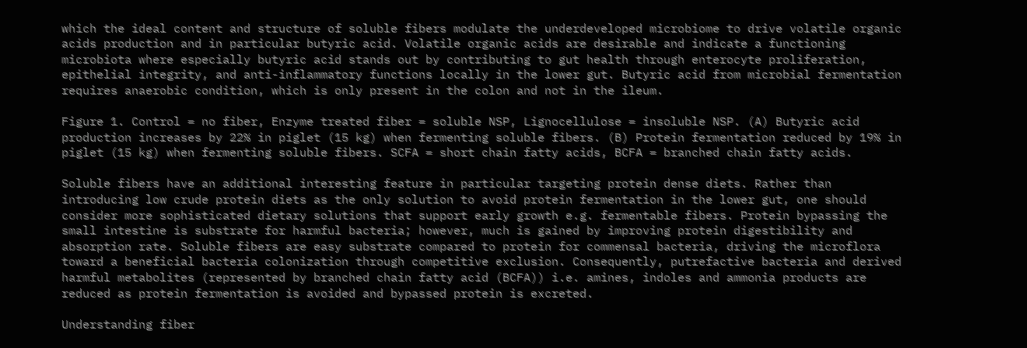which the ideal content and structure of soluble fibers modulate the underdeveloped microbiome to drive volatile organic acids production and in particular butyric acid. Volatile organic acids are desirable and indicate a functioning microbiota where especially butyric acid stands out by contributing to gut health through enterocyte proliferation, epithelial integrity, and anti-inflammatory functions locally in the lower gut. Butyric acid from microbial fermentation requires anaerobic condition, which is only present in the colon and not in the ileum.

Figure 1. Control = no fiber, Enzyme treated fiber = soluble NSP, Lignocellulose = insoluble NSP. (A) Butyric acid production increases by 22% in piglet (15 kg) when fermenting soluble fibers. (B) Protein fermentation reduced by 19% in piglet (15 kg) when fermenting soluble fibers. SCFA = short chain fatty acids, BCFA = branched chain fatty acids.

Soluble fibers have an additional interesting feature in particular targeting protein dense diets. Rather than introducing low crude protein diets as the only solution to avoid protein fermentation in the lower gut, one should consider more sophisticated dietary solutions that support early growth e.g. fermentable fibers. Protein bypassing the small intestine is substrate for harmful bacteria; however, much is gained by improving protein digestibility and absorption rate. Soluble fibers are easy substrate compared to protein for commensal bacteria, driving the microflora toward a beneficial bacteria colonization through competitive exclusion. Consequently, putrefactive bacteria and derived harmful metabolites (represented by branched chain fatty acid (BCFA)) i.e. amines, indoles and ammonia products are reduced as protein fermentation is avoided and bypassed protein is excreted.

Understanding fiber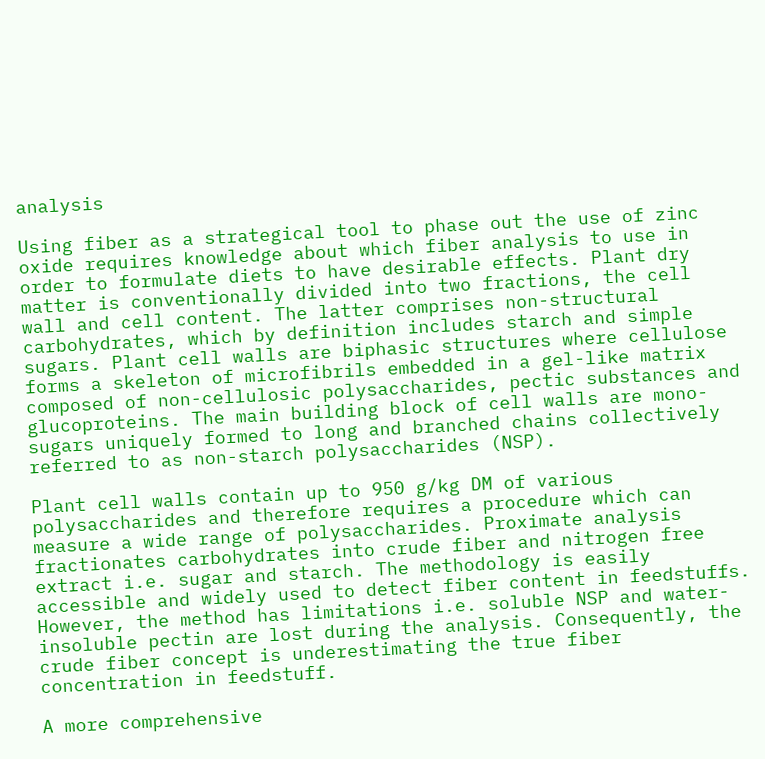analysis

Using fiber as a strategical tool to phase out the use of zinc oxide requires knowledge about which fiber analysis to use in order to formulate diets to have desirable effects. Plant dry matter is conventionally divided into two fractions, the cell wall and cell content. The latter comprises non-structural carbohydrates, which by definition includes starch and simple sugars. Plant cell walls are biphasic structures where cellulose forms a skeleton of microfibrils embedded in a gel-like matrix composed of non-cellulosic polysaccharides, pectic substances and glucoproteins. The main building block of cell walls are mono-sugars uniquely formed to long and branched chains collectively referred to as non-starch polysaccharides (NSP).

Plant cell walls contain up to 950 g/kg DM of various polysaccharides and therefore requires a procedure which can measure a wide range of polysaccharides. Proximate analysis fractionates carbohydrates into crude fiber and nitrogen free extract i.e. sugar and starch. The methodology is easily accessible and widely used to detect fiber content in feedstuffs. However, the method has limitations i.e. soluble NSP and water-insoluble pectin are lost during the analysis. Consequently, the crude fiber concept is underestimating the true fiber concentration in feedstuff.

A more comprehensive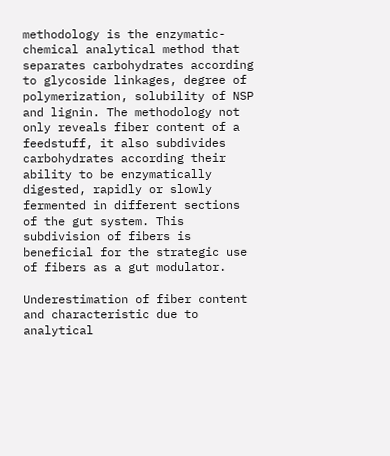methodology is the enzymatic-chemical analytical method that separates carbohydrates according to glycoside linkages, degree of polymerization, solubility of NSP and lignin. The methodology not only reveals fiber content of a feedstuff, it also subdivides carbohydrates according their ability to be enzymatically digested, rapidly or slowly fermented in different sections of the gut system. This subdivision of fibers is beneficial for the strategic use of fibers as a gut modulator.

Underestimation of fiber content and characteristic due to analytical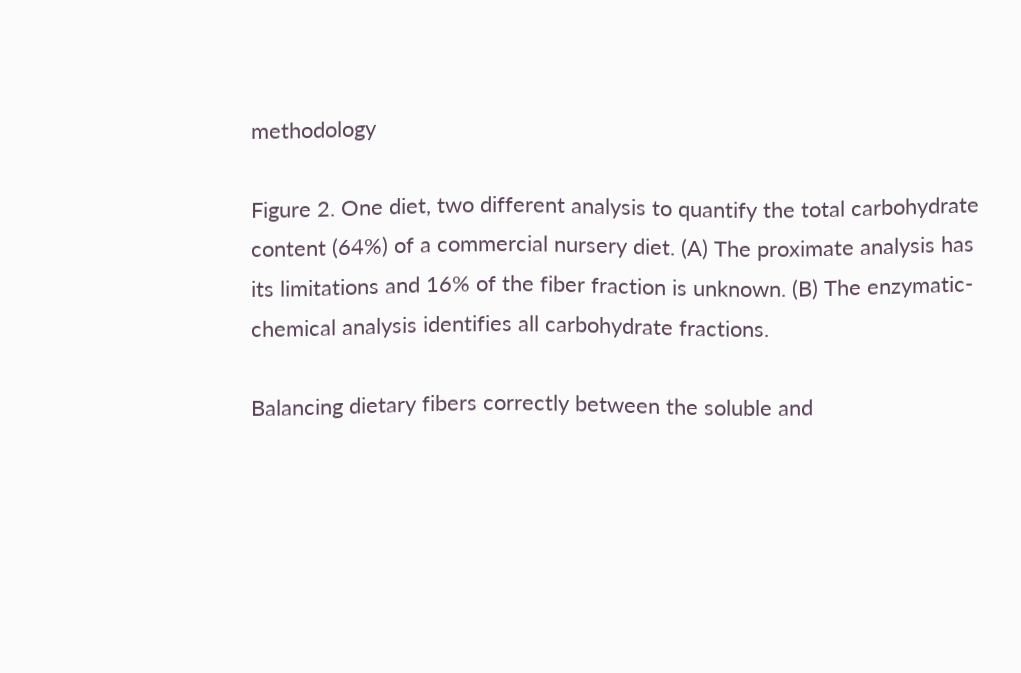methodology

Figure 2. One diet, two different analysis to quantify the total carbohydrate content (64%) of a commercial nursery diet. (A) The proximate analysis has its limitations and 16% of the fiber fraction is unknown. (B) The enzymatic-chemical analysis identifies all carbohydrate fractions.

Balancing dietary fibers correctly between the soluble and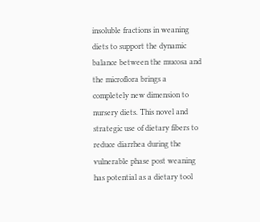insoluble fractions in weaning diets to support the dynamic balance between the mucosa and the microflora brings a completely new dimension to nursery diets. This novel and strategic use of dietary fibers to reduce diarrhea during the vulnerable phase post weaning has potential as a dietary tool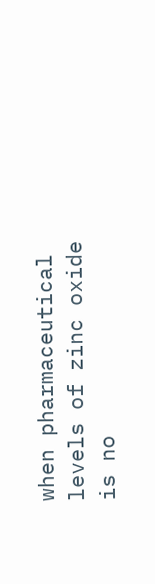when pharmaceutical levels of zinc oxide is no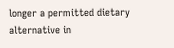longer a permitted dietary alternative in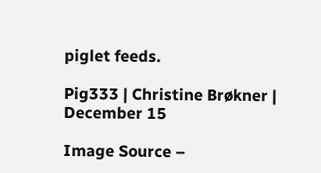piglet feeds.

Pig333 | Christine Brøkner | December 15

Image Source –